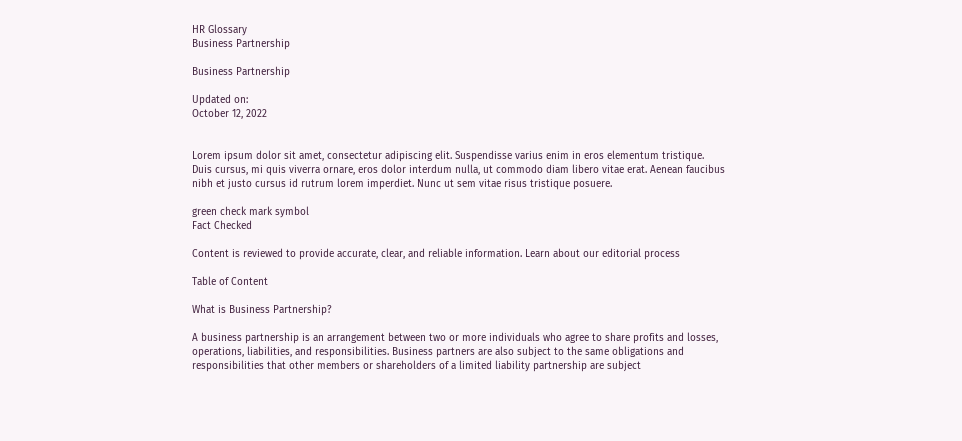HR Glossary
Business Partnership

Business Partnership

Updated on:
October 12, 2022


Lorem ipsum dolor sit amet, consectetur adipiscing elit. Suspendisse varius enim in eros elementum tristique. Duis cursus, mi quis viverra ornare, eros dolor interdum nulla, ut commodo diam libero vitae erat. Aenean faucibus nibh et justo cursus id rutrum lorem imperdiet. Nunc ut sem vitae risus tristique posuere.

green check mark symbol
Fact Checked

Content is reviewed to provide accurate, clear, and reliable information. Learn about our editorial process

Table of Content

What is Business Partnership?

A business partnership is an arrangement between two or more individuals who agree to share profits and losses, operations, liabilities, and responsibilities. Business partners are also subject to the same obligations and responsibilities that other members or shareholders of a limited liability partnership are subject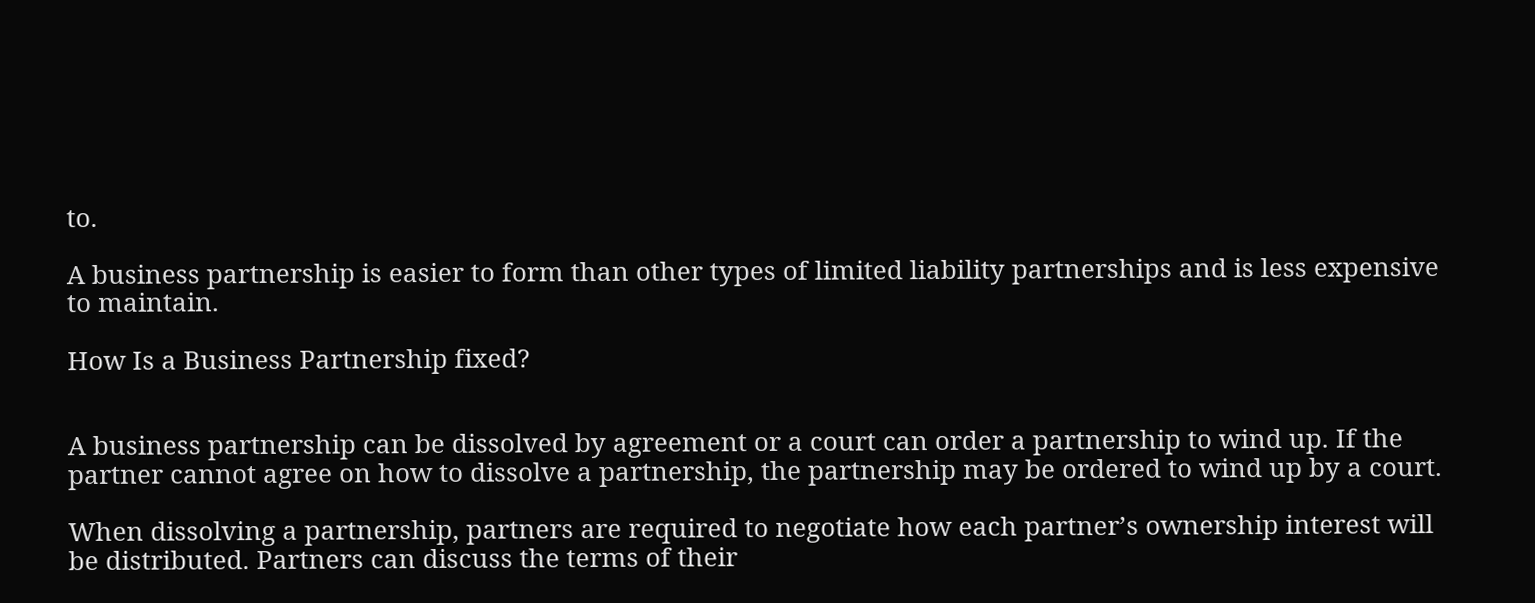to.

A business partnership is easier to form than other types of limited liability partnerships and is less expensive to maintain.

How Is a Business Partnership fixed?


A business partnership can be dissolved by agreement or a court can order a partnership to wind up. If the partner cannot agree on how to dissolve a partnership, the partnership may be ordered to wind up by a court.

When dissolving a partnership, partners are required to negotiate how each partner’s ownership interest will be distributed. Partners can discuss the terms of their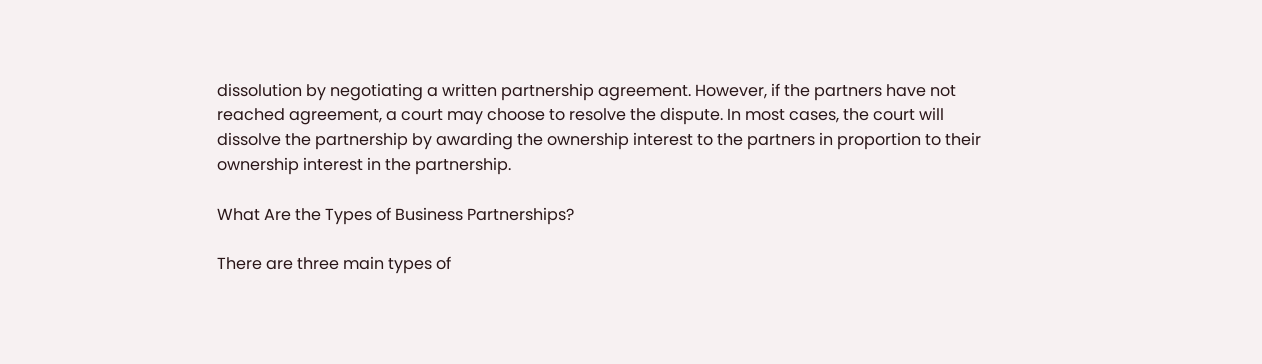dissolution by negotiating a written partnership agreement. However, if the partners have not reached agreement, a court may choose to resolve the dispute. In most cases, the court will dissolve the partnership by awarding the ownership interest to the partners in proportion to their ownership interest in the partnership.

What Are the Types of Business Partnerships?

There are three main types of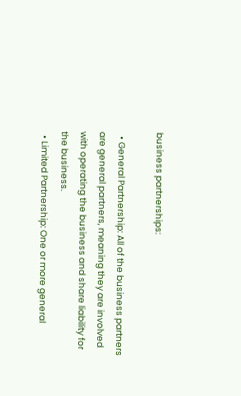business partnerships:

  • General Partnership: All of the business partners are general partners, meaning they are involved with operating the business and share liability for the business.
  • Limited Partnership: One or more general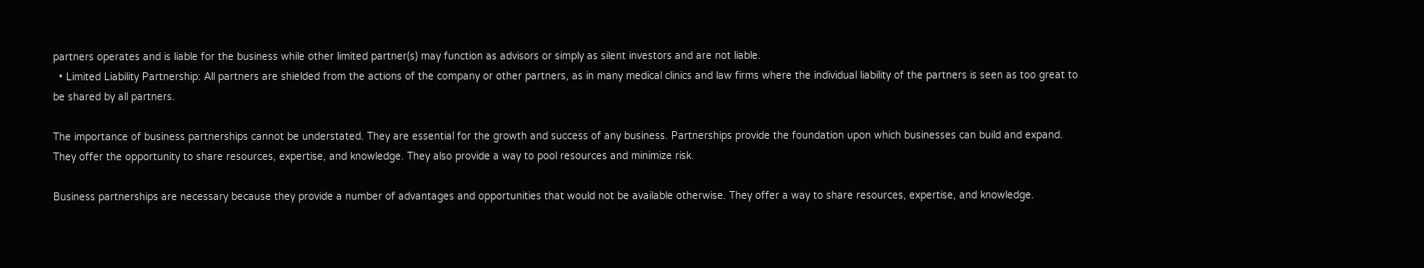partners operates and is liable for the business while other limited partner(s) may function as advisors or simply as silent investors and are not liable.
  • Limited Liability Partnership: All partners are shielded from the actions of the company or other partners, as in many medical clinics and law firms where the individual liability of the partners is seen as too great to be shared by all partners.

The importance of business partnerships cannot be understated. They are essential for the growth and success of any business. Partnerships provide the foundation upon which businesses can build and expand. They offer the opportunity to share resources, expertise, and knowledge. They also provide a way to pool resources and minimize risk.

Business partnerships are necessary because they provide a number of advantages and opportunities that would not be available otherwise. They offer a way to share resources, expertise, and knowledge.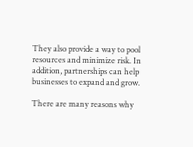They also provide a way to pool resources and minimize risk. In addition, partnerships can help businesses to expand and grow.

There are many reasons why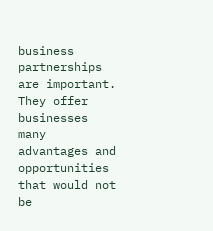business partnerships are important. They offer businesses many advantages and opportunities that would not be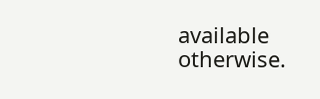available otherwise.